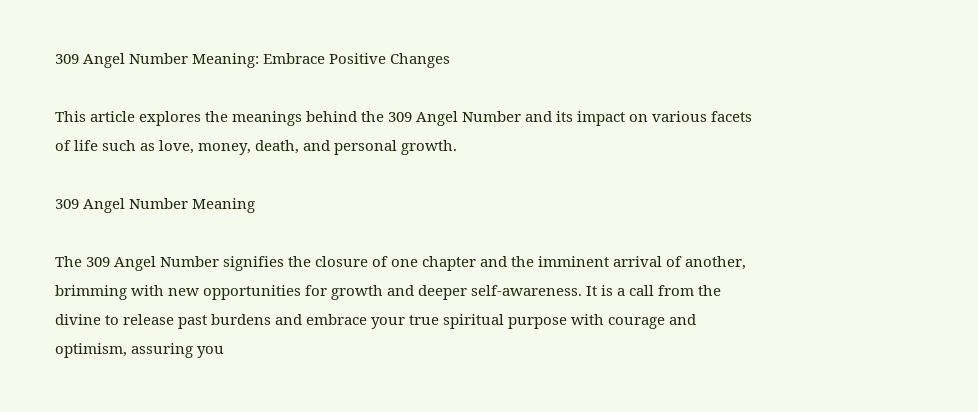309 Angel Number Meaning: Embrace Positive Changes

This article explores the meanings behind the 309 Angel Number and its impact on various facets of life such as love, money, death, and personal growth.

309 Angel Number Meaning

The 309 Angel Number signifies the closure of one chapter and the imminent arrival of another, brimming with new opportunities for growth and deeper self-awareness. It is a call from the divine to release past burdens and embrace your true spiritual purpose with courage and optimism, assuring you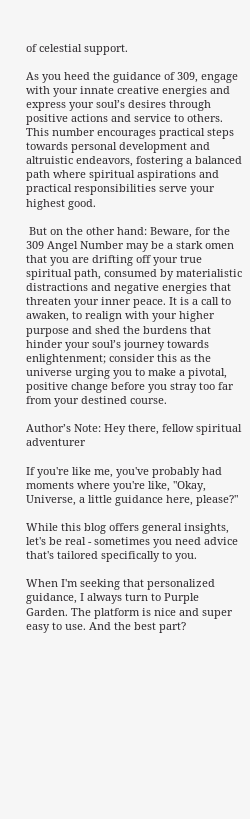of celestial support.

As you heed the guidance of 309, engage with your innate creative energies and express your soul’s desires through positive actions and service to others. This number encourages practical steps towards personal development and altruistic endeavors, fostering a balanced path where spiritual aspirations and practical responsibilities serve your highest good.

 But on the other hand: Beware, for the 309 Angel Number may be a stark omen that you are drifting off your true spiritual path, consumed by materialistic distractions and negative energies that threaten your inner peace. It is a call to awaken, to realign with your higher purpose and shed the burdens that hinder your soul’s journey towards enlightenment; consider this as the universe urging you to make a pivotal, positive change before you stray too far from your destined course.

Author’s Note: Hey there, fellow spiritual adventurer

If you're like me, you've probably had moments where you're like, "Okay, Universe, a little guidance here, please?"

While this blog offers general insights, let's be real - sometimes you need advice that's tailored specifically to you.

When I'm seeking that personalized guidance, I always turn to Purple Garden. The platform is nice and super easy to use. And the best part?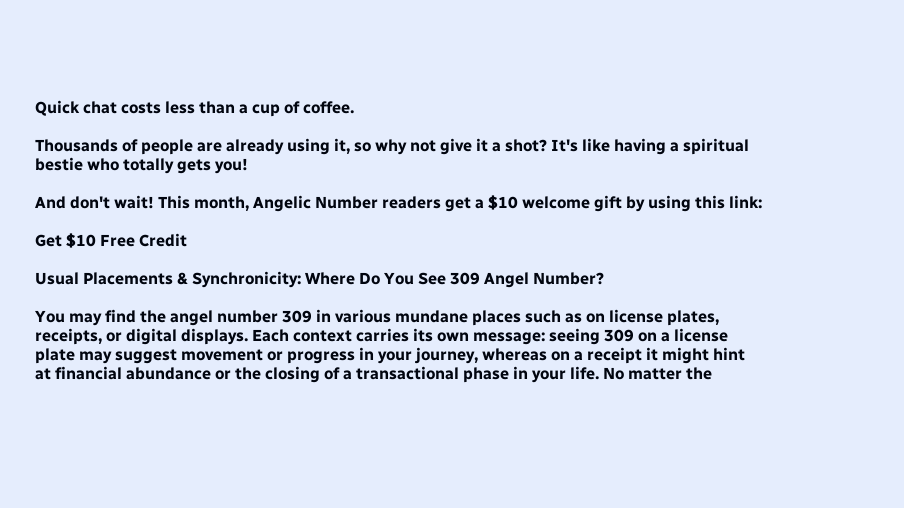Quick chat costs less than a cup of coffee.

Thousands of people are already using it, so why not give it a shot? It's like having a spiritual bestie who totally gets you!

And don't wait! This month, Angelic Number readers get a $10 welcome gift by using this link:

Get $10 Free Credit

Usual Placements & Synchronicity: Where Do You See 309 Angel Number?

You may find the angel number 309 in various mundane places such as on license plates, receipts, or digital displays. Each context carries its own message: seeing 309 on a license plate may suggest movement or progress in your journey, whereas on a receipt it might hint at financial abundance or the closing of a transactional phase in your life. No matter the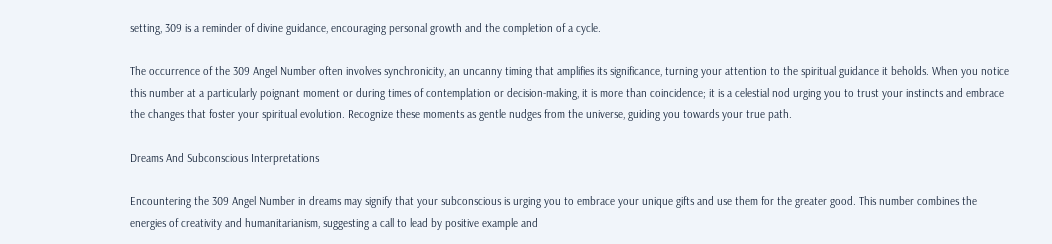setting, 309 is a reminder of divine guidance, encouraging personal growth and the completion of a cycle.

The occurrence of the 309 Angel Number often involves synchronicity, an uncanny timing that amplifies its significance, turning your attention to the spiritual guidance it beholds. When you notice this number at a particularly poignant moment or during times of contemplation or decision-making, it is more than coincidence; it is a celestial nod urging you to trust your instincts and embrace the changes that foster your spiritual evolution. Recognize these moments as gentle nudges from the universe, guiding you towards your true path.

Dreams And Subconscious Interpretations

Encountering the 309 Angel Number in dreams may signify that your subconscious is urging you to embrace your unique gifts and use them for the greater good. This number combines the energies of creativity and humanitarianism, suggesting a call to lead by positive example and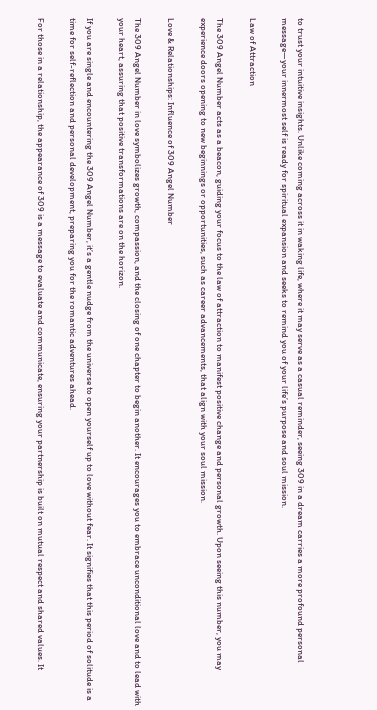to trust your intuitive insights. Unlike coming across it in waking life, where it may serve as a casual reminder, seeing 309 in a dream carries a more profound personal message—your innermost self is ready for spiritual expansion and seeks to remind you of your life’s purpose and soul mission.

Law of Attraction

The 309 Angel Number acts as a beacon, guiding your focus to the law of attraction to manifest positive change and personal growth. Upon seeing this number, you may experience doors opening to new beginnings or opportunities, such as career advancements, that align with your soul mission.

Love & Relationships: Influence of 309 Angel Number

The 309 Angel Number in love symbolizes growth, compassion, and the closing of one chapter to begin another. It encourages you to embrace unconditional love and to lead with your heart, assuring that positive transformations are on the horizon.

If you are single and encountering the 309 Angel Number, it’s a gentle nudge from the universe to open yourself up to love without fear. It signifies that this period of solitude is a time for self-reflection and personal development, preparing you for the romantic adventures ahead.

For those in a relationship, the appearance of 309 is a message to evaluate and communicate, ensuring your partnership is built on mutual respect and shared values. It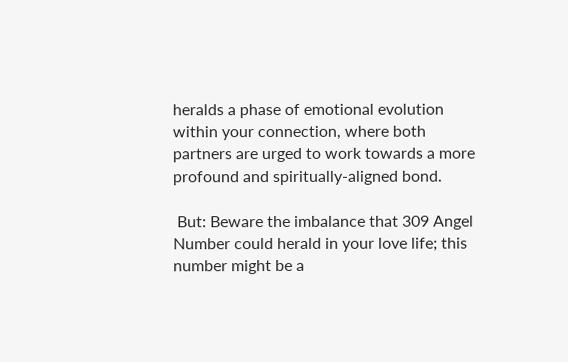heralds a phase of emotional evolution within your connection, where both partners are urged to work towards a more profound and spiritually-aligned bond.

 But: Beware the imbalance that 309 Angel Number could herald in your love life; this number might be a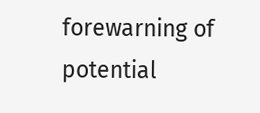forewarning of potential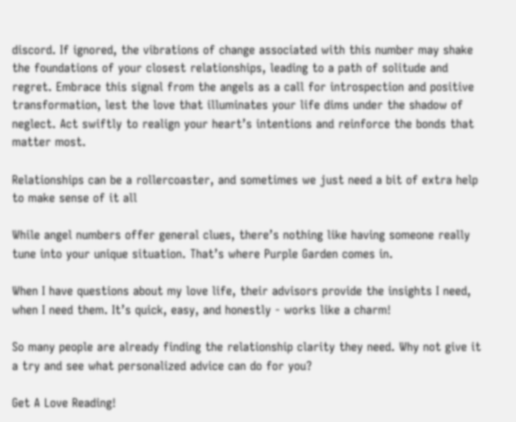discord. If ignored, the vibrations of change associated with this number may shake the foundations of your closest relationships, leading to a path of solitude and regret. Embrace this signal from the angels as a call for introspection and positive transformation, lest the love that illuminates your life dims under the shadow of neglect. Act swiftly to realign your heart’s intentions and reinforce the bonds that matter most.

Relationships can be a rollercoaster, and sometimes we just need a bit of extra help to make sense of it all

While angel numbers offer general clues, there’s nothing like having someone really tune into your unique situation. That’s where Purple Garden comes in.

When I have questions about my love life, their advisors provide the insights I need, when I need them. It’s quick, easy, and honestly - works like a charm!

So many people are already finding the relationship clarity they need. Why not give it a try and see what personalized advice can do for you?

Get A Love Reading!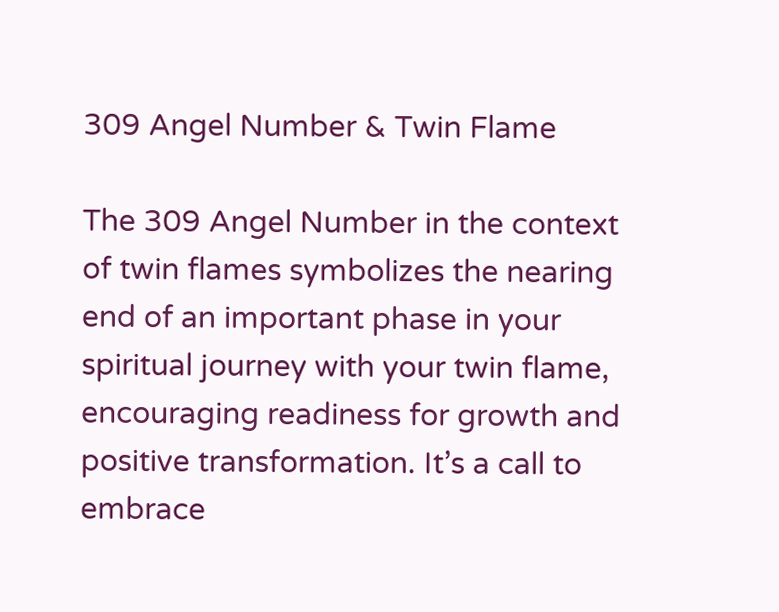309 Angel Number & Twin Flame

The 309 Angel Number in the context of twin flames symbolizes the nearing end of an important phase in your spiritual journey with your twin flame, encouraging readiness for growth and positive transformation. It’s a call to embrace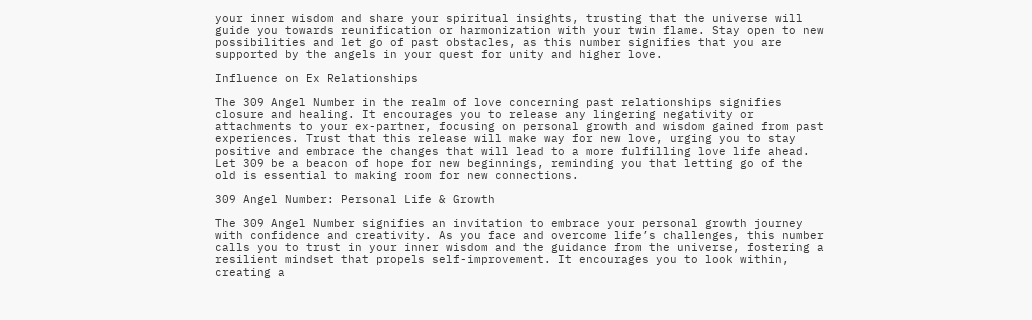your inner wisdom and share your spiritual insights, trusting that the universe will guide you towards reunification or harmonization with your twin flame. Stay open to new possibilities and let go of past obstacles, as this number signifies that you are supported by the angels in your quest for unity and higher love.

Influence on Ex Relationships

The 309 Angel Number in the realm of love concerning past relationships signifies closure and healing. It encourages you to release any lingering negativity or attachments to your ex-partner, focusing on personal growth and wisdom gained from past experiences. Trust that this release will make way for new love, urging you to stay positive and embrace the changes that will lead to a more fulfilling love life ahead. Let 309 be a beacon of hope for new beginnings, reminding you that letting go of the old is essential to making room for new connections.

309 Angel Number: Personal Life & Growth

The 309 Angel Number signifies an invitation to embrace your personal growth journey with confidence and creativity. As you face and overcome life’s challenges, this number calls you to trust in your inner wisdom and the guidance from the universe, fostering a resilient mindset that propels self-improvement. It encourages you to look within, creating a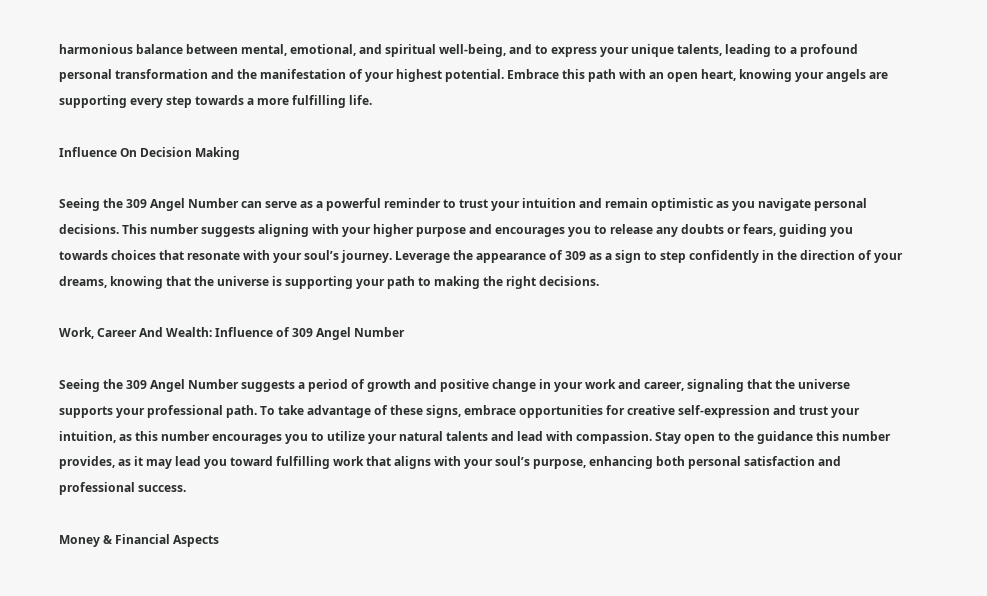harmonious balance between mental, emotional, and spiritual well-being, and to express your unique talents, leading to a profound personal transformation and the manifestation of your highest potential. Embrace this path with an open heart, knowing your angels are supporting every step towards a more fulfilling life.

Influence On Decision Making

Seeing the 309 Angel Number can serve as a powerful reminder to trust your intuition and remain optimistic as you navigate personal decisions. This number suggests aligning with your higher purpose and encourages you to release any doubts or fears, guiding you towards choices that resonate with your soul’s journey. Leverage the appearance of 309 as a sign to step confidently in the direction of your dreams, knowing that the universe is supporting your path to making the right decisions.

Work, Career And Wealth: Influence of 309 Angel Number

Seeing the 309 Angel Number suggests a period of growth and positive change in your work and career, signaling that the universe supports your professional path. To take advantage of these signs, embrace opportunities for creative self-expression and trust your intuition, as this number encourages you to utilize your natural talents and lead with compassion. Stay open to the guidance this number provides, as it may lead you toward fulfilling work that aligns with your soul’s purpose, enhancing both personal satisfaction and professional success.

Money & Financial Aspects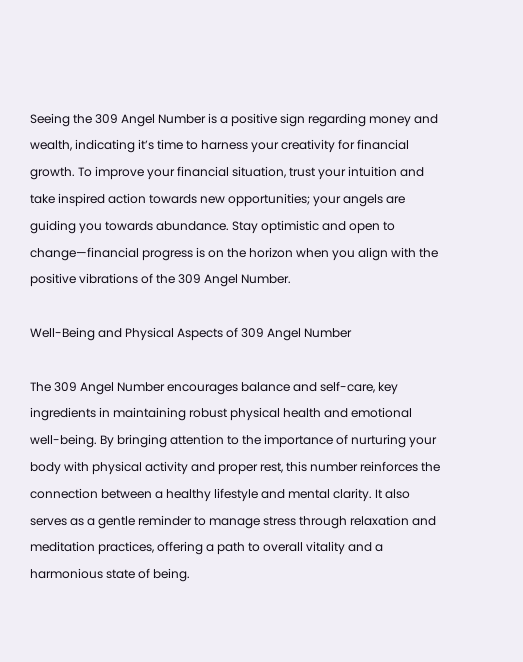Seeing the 309 Angel Number is a positive sign regarding money and wealth, indicating it’s time to harness your creativity for financial growth. To improve your financial situation, trust your intuition and take inspired action towards new opportunities; your angels are guiding you towards abundance. Stay optimistic and open to change—financial progress is on the horizon when you align with the positive vibrations of the 309 Angel Number.

Well-Being and Physical Aspects of 309 Angel Number

The 309 Angel Number encourages balance and self-care, key ingredients in maintaining robust physical health and emotional well-being. By bringing attention to the importance of nurturing your body with physical activity and proper rest, this number reinforces the connection between a healthy lifestyle and mental clarity. It also serves as a gentle reminder to manage stress through relaxation and meditation practices, offering a path to overall vitality and a harmonious state of being.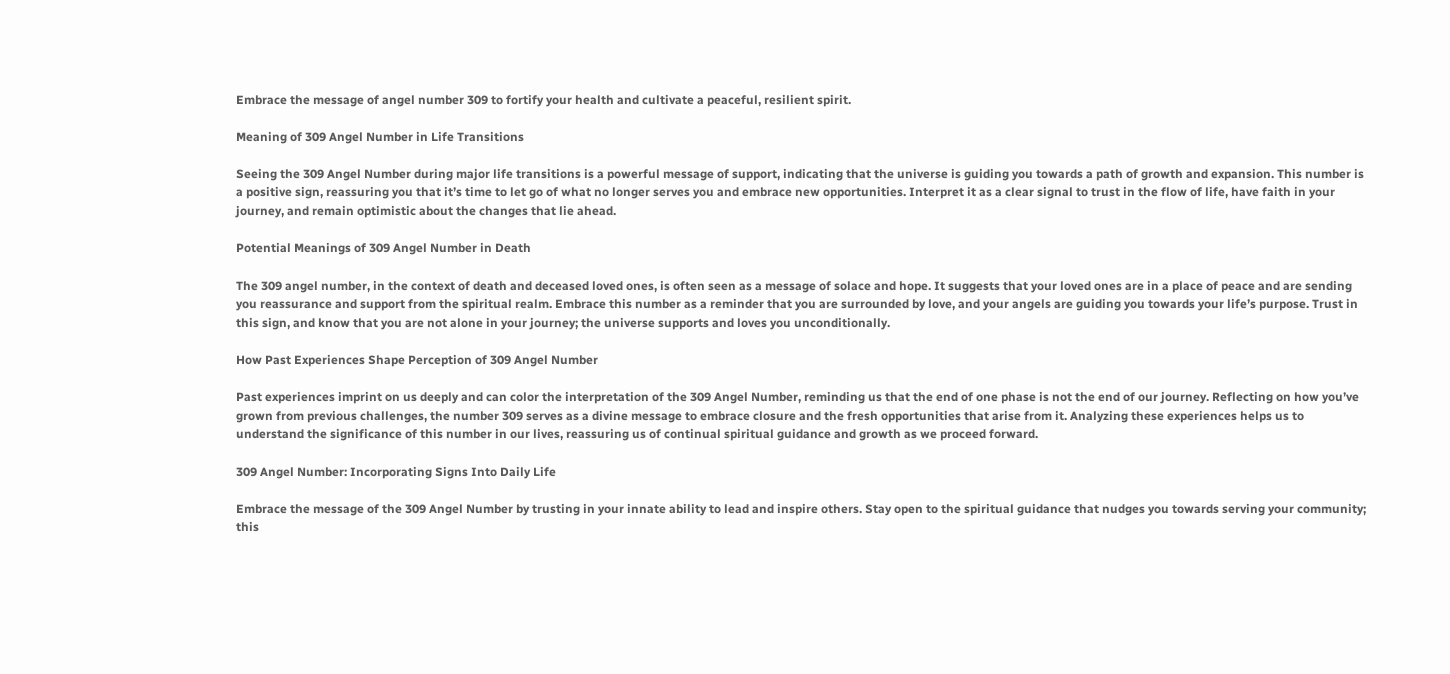Embrace the message of angel number 309 to fortify your health and cultivate a peaceful, resilient spirit.

Meaning of 309 Angel Number in Life Transitions

Seeing the 309 Angel Number during major life transitions is a powerful message of support, indicating that the universe is guiding you towards a path of growth and expansion. This number is a positive sign, reassuring you that it’s time to let go of what no longer serves you and embrace new opportunities. Interpret it as a clear signal to trust in the flow of life, have faith in your journey, and remain optimistic about the changes that lie ahead.

Potential Meanings of 309 Angel Number in Death

The 309 angel number, in the context of death and deceased loved ones, is often seen as a message of solace and hope. It suggests that your loved ones are in a place of peace and are sending you reassurance and support from the spiritual realm. Embrace this number as a reminder that you are surrounded by love, and your angels are guiding you towards your life’s purpose. Trust in this sign, and know that you are not alone in your journey; the universe supports and loves you unconditionally.

How Past Experiences Shape Perception of 309 Angel Number

Past experiences imprint on us deeply and can color the interpretation of the 309 Angel Number, reminding us that the end of one phase is not the end of our journey. Reflecting on how you’ve grown from previous challenges, the number 309 serves as a divine message to embrace closure and the fresh opportunities that arise from it. Analyzing these experiences helps us to understand the significance of this number in our lives, reassuring us of continual spiritual guidance and growth as we proceed forward.

309 Angel Number: Incorporating Signs Into Daily Life

Embrace the message of the 309 Angel Number by trusting in your innate ability to lead and inspire others. Stay open to the spiritual guidance that nudges you towards serving your community; this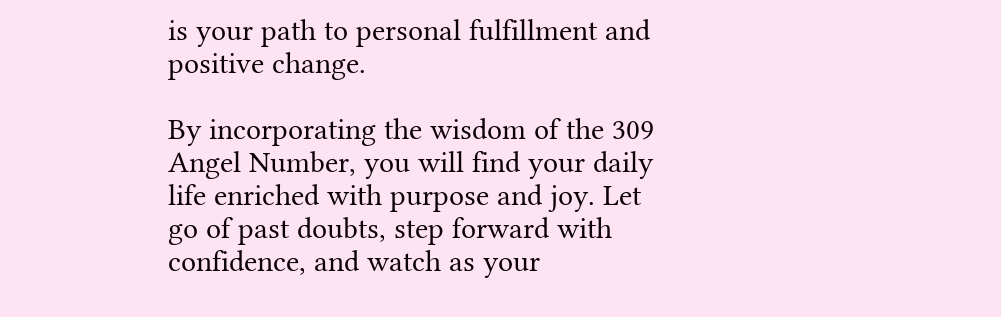is your path to personal fulfillment and positive change.

By incorporating the wisdom of the 309 Angel Number, you will find your daily life enriched with purpose and joy. Let go of past doubts, step forward with confidence, and watch as your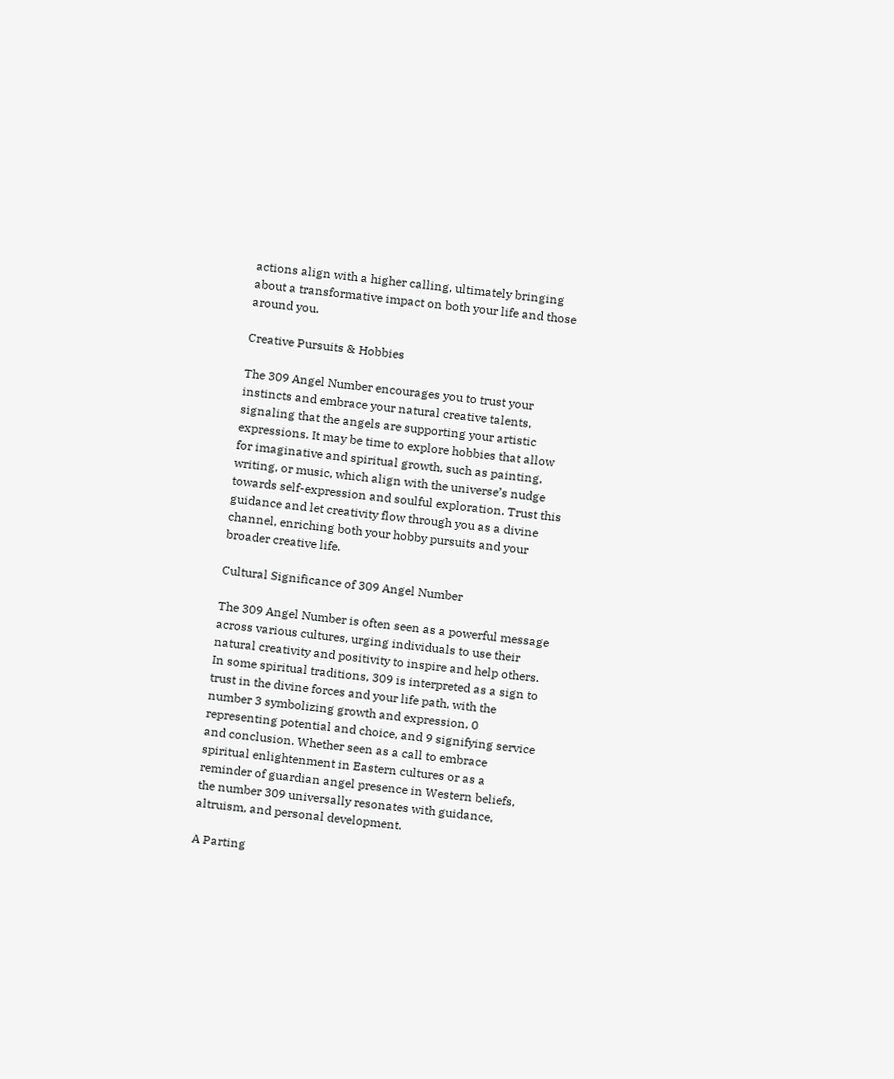actions align with a higher calling, ultimately bringing about a transformative impact on both your life and those around you.

Creative Pursuits & Hobbies

The 309 Angel Number encourages you to trust your instincts and embrace your natural creative talents, signaling that the angels are supporting your artistic expressions. It may be time to explore hobbies that allow for imaginative and spiritual growth, such as painting, writing, or music, which align with the universe’s nudge towards self-expression and soulful exploration. Trust this guidance and let creativity flow through you as a divine channel, enriching both your hobby pursuits and your broader creative life.

Cultural Significance of 309 Angel Number

The 309 Angel Number is often seen as a powerful message across various cultures, urging individuals to use their natural creativity and positivity to inspire and help others. In some spiritual traditions, 309 is interpreted as a sign to trust in the divine forces and your life path, with the number 3 symbolizing growth and expression, 0 representing potential and choice, and 9 signifying service and conclusion. Whether seen as a call to embrace spiritual enlightenment in Eastern cultures or as a reminder of guardian angel presence in Western beliefs, the number 309 universally resonates with guidance, altruism, and personal development.

A Parting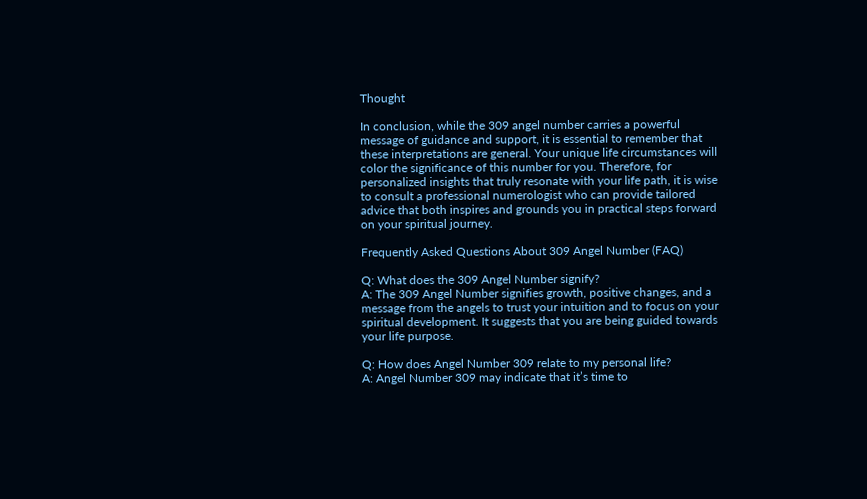Thought

In conclusion, while the 309 angel number carries a powerful message of guidance and support, it is essential to remember that these interpretations are general. Your unique life circumstances will color the significance of this number for you. Therefore, for personalized insights that truly resonate with your life path, it is wise to consult a professional numerologist who can provide tailored advice that both inspires and grounds you in practical steps forward on your spiritual journey.

Frequently Asked Questions About 309 Angel Number (FAQ)

Q: What does the 309 Angel Number signify?
A: The 309 Angel Number signifies growth, positive changes, and a message from the angels to trust your intuition and to focus on your spiritual development. It suggests that you are being guided towards your life purpose.

Q: How does Angel Number 309 relate to my personal life?
A: Angel Number 309 may indicate that it’s time to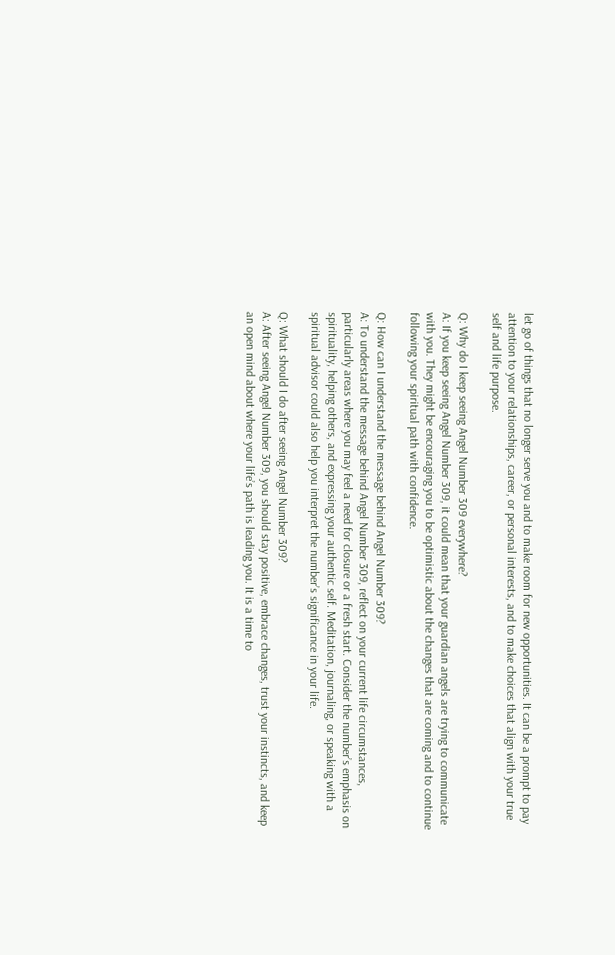let go of things that no longer serve you and to make room for new opportunities. It can be a prompt to pay attention to your relationships, career, or personal interests, and to make choices that align with your true self and life purpose.

Q: Why do I keep seeing Angel Number 309 everywhere?
A: If you keep seeing Angel Number 309, it could mean that your guardian angels are trying to communicate with you. They might be encouraging you to be optimistic about the changes that are coming and to continue following your spiritual path with confidence.

Q: How can I understand the message behind Angel Number 309?
A: To understand the message behind Angel Number 309, reflect on your current life circumstances, particularly areas where you may feel a need for closure or a fresh start. Consider the number’s emphasis on spirituality, helping others, and expressing your authentic self. Meditation, journaling, or speaking with a spiritual advisor could also help you interpret the number’s significance in your life.

Q: What should I do after seeing Angel Number 309?
A: After seeing Angel Number 309, you should stay positive, embrace changes, trust your instincts, and keep an open mind about where your life’s path is leading you. It is a time to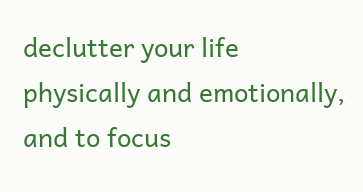declutter your life physically and emotionally, and to focus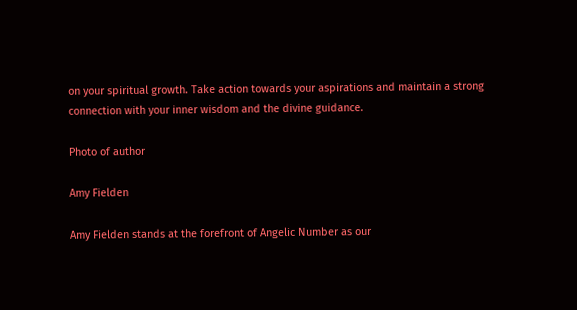on your spiritual growth. Take action towards your aspirations and maintain a strong connection with your inner wisdom and the divine guidance.

Photo of author

Amy Fielden

Amy Fielden stands at the forefront of Angelic Number as our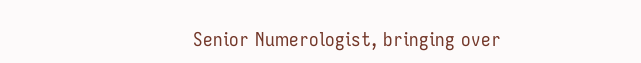Senior Numerologist, bringing over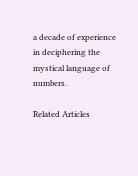a decade of experience in deciphering the mystical language of numbers.

Related Articles